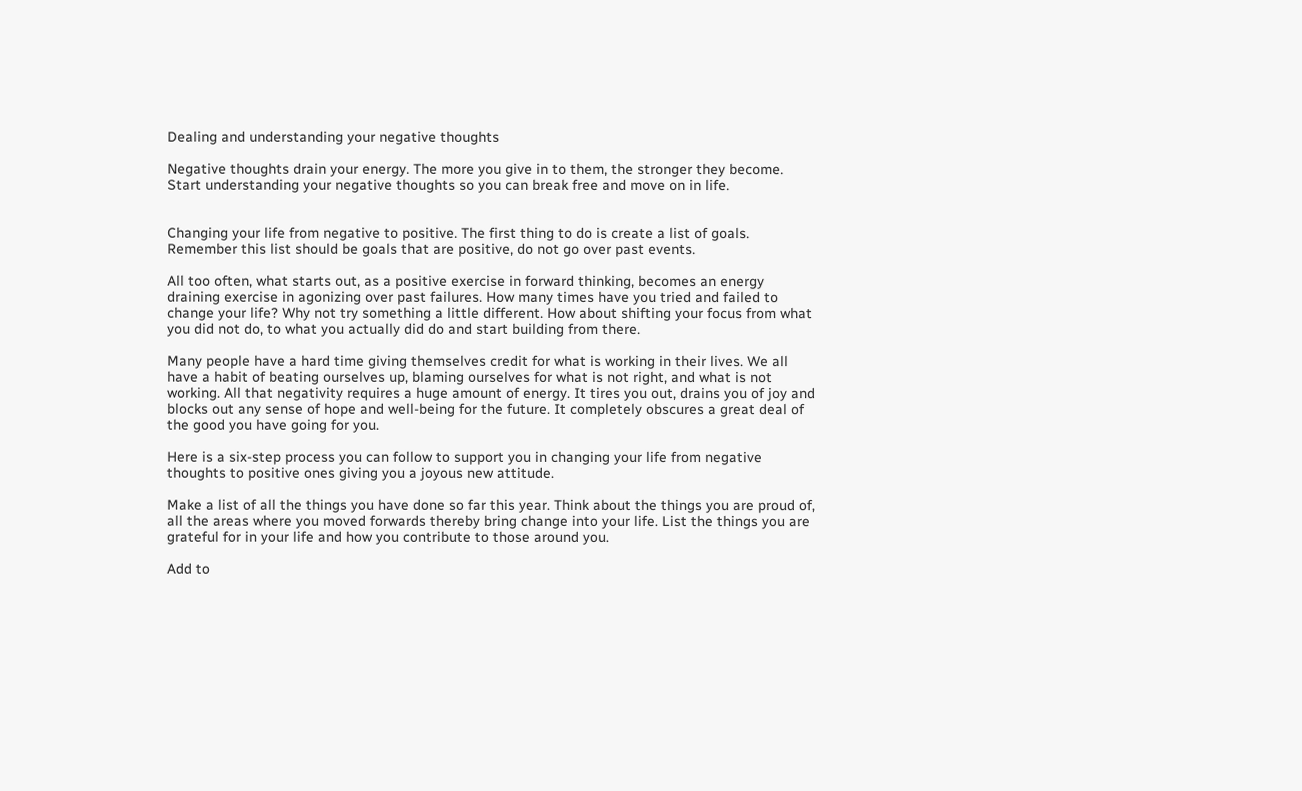Dealing and understanding your negative thoughts

Negative thoughts drain your energy. The more you give in to them, the stronger they become. Start understanding your negative thoughts so you can break free and move on in life.


Changing your life from negative to positive. The first thing to do is create a list of goals. Remember this list should be goals that are positive, do not go over past events.

All too often, what starts out, as a positive exercise in forward thinking, becomes an energy draining exercise in agonizing over past failures. How many times have you tried and failed to change your life? Why not try something a little different. How about shifting your focus from what you did not do, to what you actually did do and start building from there.

Many people have a hard time giving themselves credit for what is working in their lives. We all have a habit of beating ourselves up, blaming ourselves for what is not right, and what is not working. All that negativity requires a huge amount of energy. It tires you out, drains you of joy and blocks out any sense of hope and well-being for the future. It completely obscures a great deal of the good you have going for you.

Here is a six-step process you can follow to support you in changing your life from negative thoughts to positive ones giving you a joyous new attitude.

Make a list of all the things you have done so far this year. Think about the things you are proud of, all the areas where you moved forwards thereby bring change into your life. List the things you are grateful for in your life and how you contribute to those around you.

Add to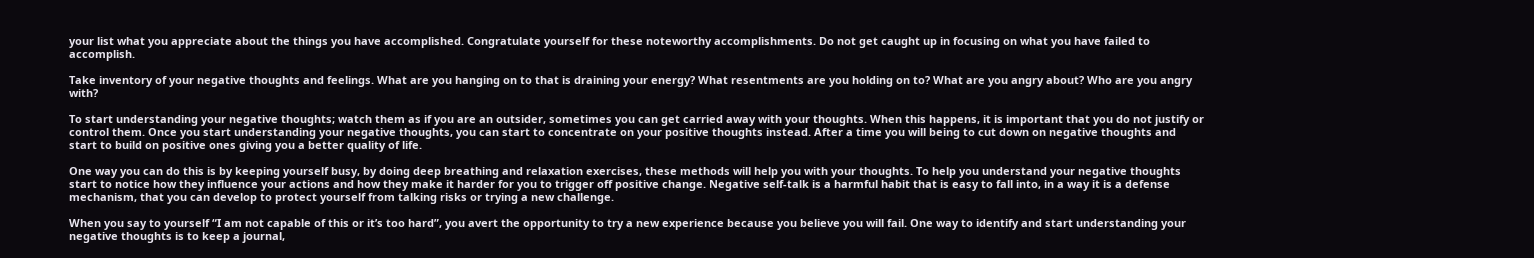your list what you appreciate about the things you have accomplished. Congratulate yourself for these noteworthy accomplishments. Do not get caught up in focusing on what you have failed to accomplish.

Take inventory of your negative thoughts and feelings. What are you hanging on to that is draining your energy? What resentments are you holding on to? What are you angry about? Who are you angry with?

To start understanding your negative thoughts; watch them as if you are an outsider, sometimes you can get carried away with your thoughts. When this happens, it is important that you do not justify or control them. Once you start understanding your negative thoughts, you can start to concentrate on your positive thoughts instead. After a time you will being to cut down on negative thoughts and start to build on positive ones giving you a better quality of life.

One way you can do this is by keeping yourself busy, by doing deep breathing and relaxation exercises, these methods will help you with your thoughts. To help you understand your negative thoughts start to notice how they influence your actions and how they make it harder for you to trigger off positive change. Negative self-talk is a harmful habit that is easy to fall into, in a way it is a defense mechanism, that you can develop to protect yourself from talking risks or trying a new challenge.

When you say to yourself “I am not capable of this or it’s too hard”, you avert the opportunity to try a new experience because you believe you will fail. One way to identify and start understanding your negative thoughts is to keep a journal,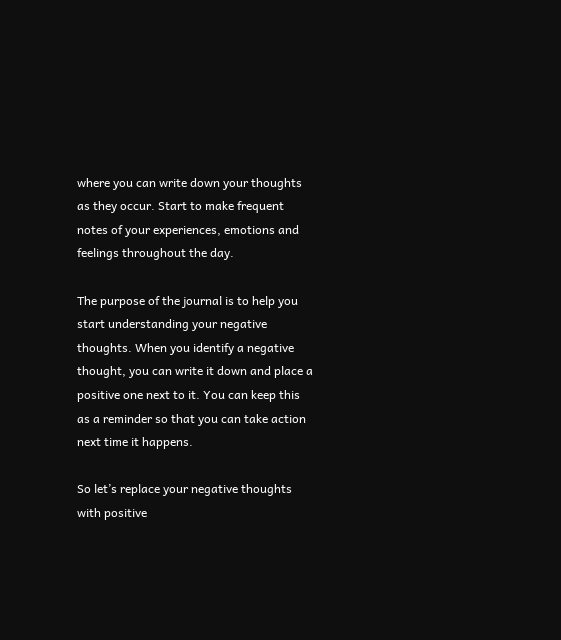where you can write down your thoughts as they occur. Start to make frequent notes of your experiences, emotions and feelings throughout the day.

The purpose of the journal is to help you start understanding your negative thoughts. When you identify a negative thought, you can write it down and place a positive one next to it. You can keep this as a reminder so that you can take action next time it happens.

So let’s replace your negative thoughts with positive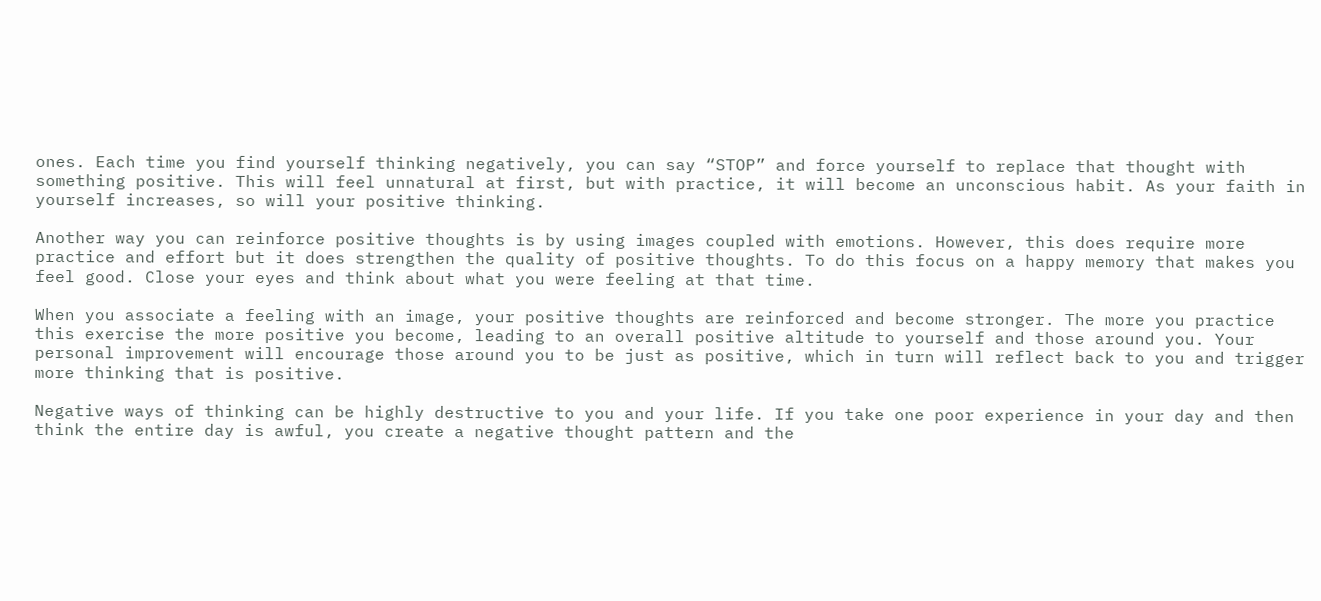ones. Each time you find yourself thinking negatively, you can say “STOP” and force yourself to replace that thought with something positive. This will feel unnatural at first, but with practice, it will become an unconscious habit. As your faith in yourself increases, so will your positive thinking.

Another way you can reinforce positive thoughts is by using images coupled with emotions. However, this does require more practice and effort but it does strengthen the quality of positive thoughts. To do this focus on a happy memory that makes you feel good. Close your eyes and think about what you were feeling at that time.

When you associate a feeling with an image, your positive thoughts are reinforced and become stronger. The more you practice this exercise the more positive you become, leading to an overall positive altitude to yourself and those around you. Your personal improvement will encourage those around you to be just as positive, which in turn will reflect back to you and trigger more thinking that is positive.

Negative ways of thinking can be highly destructive to you and your life. If you take one poor experience in your day and then think the entire day is awful, you create a negative thought pattern and the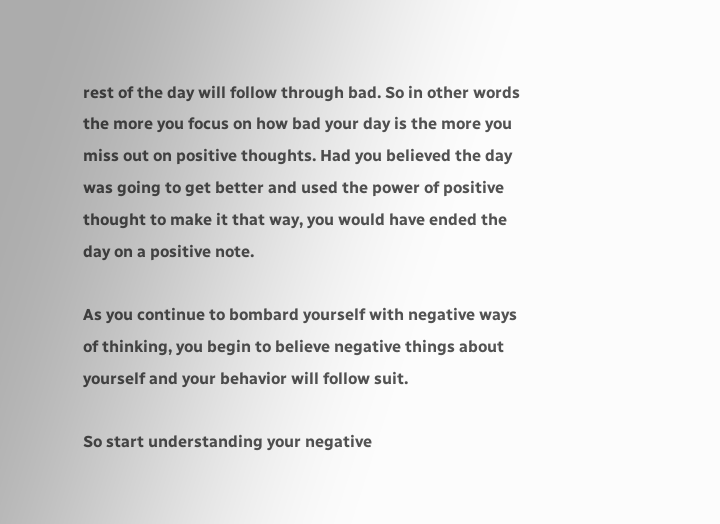rest of the day will follow through bad. So in other words the more you focus on how bad your day is the more you miss out on positive thoughts. Had you believed the day was going to get better and used the power of positive thought to make it that way, you would have ended the day on a positive note.

As you continue to bombard yourself with negative ways of thinking, you begin to believe negative things about yourself and your behavior will follow suit.

So start understanding your negative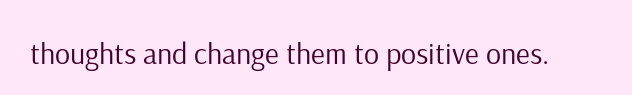thoughts and change them to positive ones.